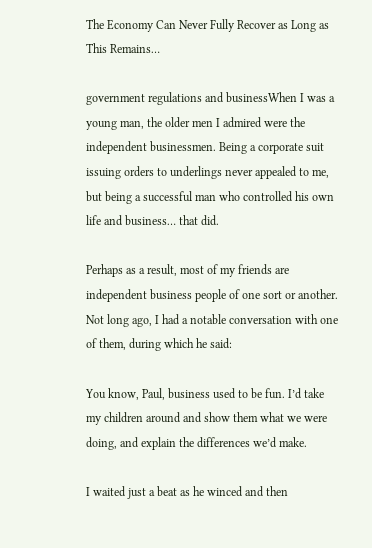The Economy Can Never Fully Recover as Long as This Remains…

government regulations and businessWhen I was a young man, the older men I admired were the independent businessmen. Being a corporate suit issuing orders to underlings never appealed to me, but being a successful man who controlled his own life and business… that did.

Perhaps as a result, most of my friends are independent business people of one sort or another. Not long ago, I had a notable conversation with one of them, during which he said:

You know, Paul, business used to be fun. I’d take my children around and show them what we were doing, and explain the differences we’d make.

I waited just a beat as he winced and then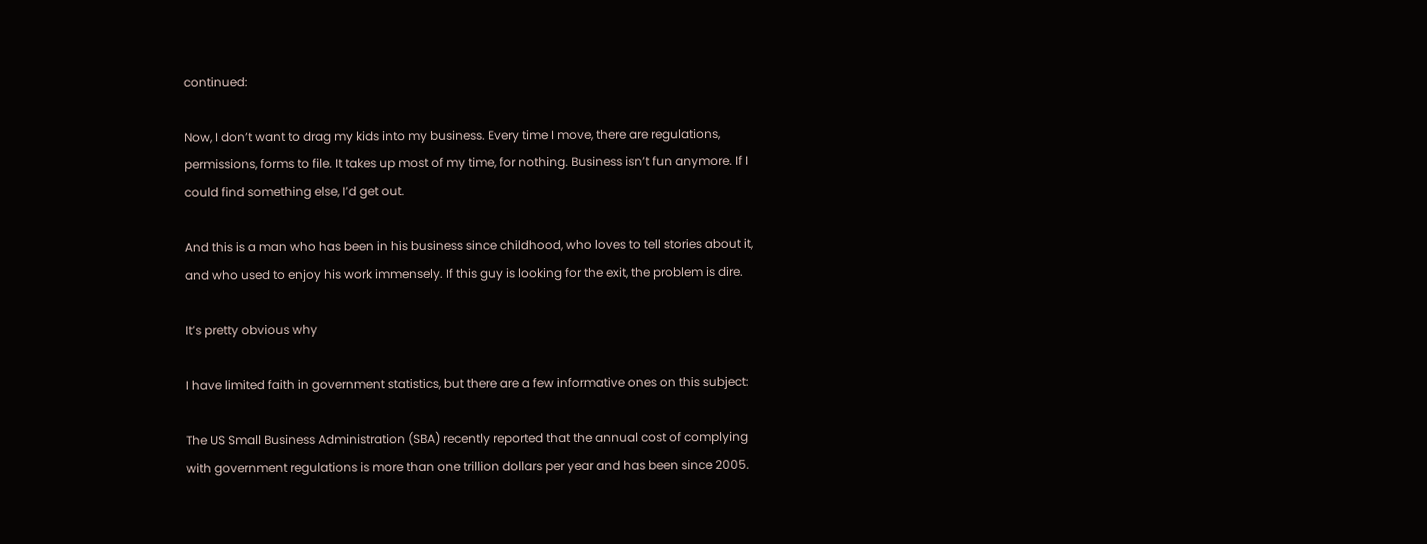continued:

Now, I don’t want to drag my kids into my business. Every time I move, there are regulations, permissions, forms to file. It takes up most of my time, for nothing. Business isn’t fun anymore. If I could find something else, I’d get out.

And this is a man who has been in his business since childhood, who loves to tell stories about it, and who used to enjoy his work immensely. If this guy is looking for the exit, the problem is dire.

It’s pretty obvious why

I have limited faith in government statistics, but there are a few informative ones on this subject:

The US Small Business Administration (SBA) recently reported that the annual cost of complying with government regulations is more than one trillion dollars per year and has been since 2005.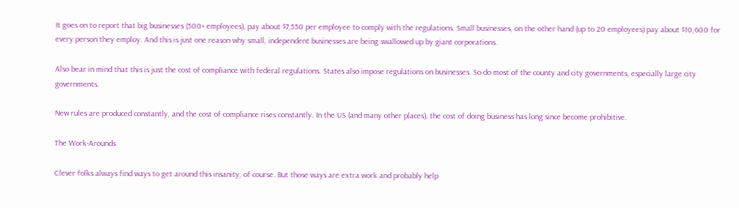It goes on to report that big businesses (500+ employees), pay about $7,550 per employee to comply with the regulations. Small businesses, on the other hand (up to 20 employees) pay about $10,600 for every person they employ. And this is just one reason why small, independent businesses are being swallowed up by giant corporations.

Also bear in mind that this is just the cost of compliance with federal regulations. States also impose regulations on businesses. So do most of the county and city governments, especially large city governments.

New rules are produced constantly, and the cost of compliance rises constantly. In the US (and many other places), the cost of doing business has long since become prohibitive.

The Work-Arounds

Clever folks always find ways to get around this insanity, of course. But those ways are extra work and probably help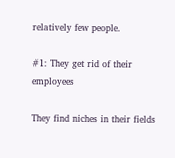relatively few people.

#1: They get rid of their employees

They find niches in their fields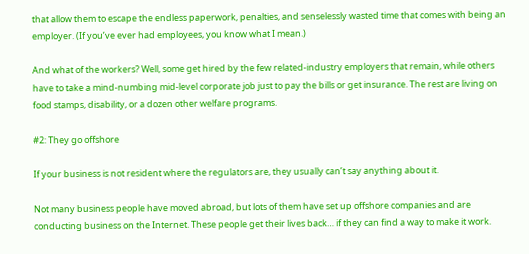that allow them to escape the endless paperwork, penalties, and senselessly wasted time that comes with being an employer. (If you’ve ever had employees, you know what I mean.)

And what of the workers? Well, some get hired by the few related-industry employers that remain, while others have to take a mind-numbing mid-level corporate job just to pay the bills or get insurance. The rest are living on food stamps, disability, or a dozen other welfare programs.

#2: They go offshore

If your business is not resident where the regulators are, they usually can’t say anything about it.

Not many business people have moved abroad, but lots of them have set up offshore companies and are conducting business on the Internet. These people get their lives back… if they can find a way to make it work.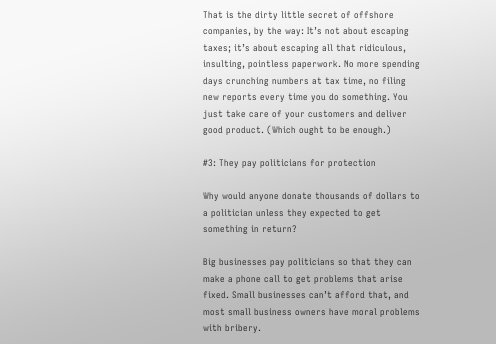That is the dirty little secret of offshore companies, by the way: It’s not about escaping taxes; it’s about escaping all that ridiculous, insulting, pointless paperwork. No more spending days crunching numbers at tax time, no filing new reports every time you do something. You just take care of your customers and deliver good product. (Which ought to be enough.)

#3: They pay politicians for protection

Why would anyone donate thousands of dollars to a politician unless they expected to get something in return?

Big businesses pay politicians so that they can make a phone call to get problems that arise fixed. Small businesses can’t afford that, and most small business owners have moral problems with bribery.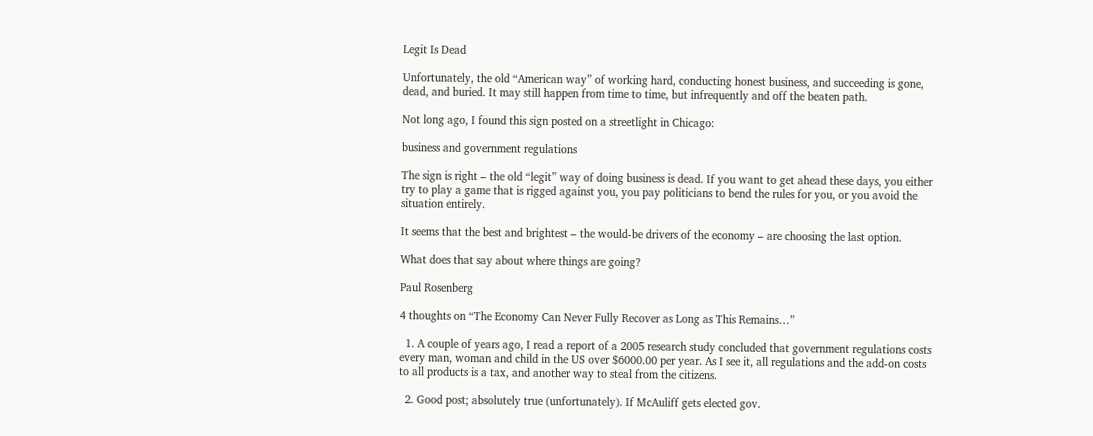Legit Is Dead

Unfortunately, the old “American way” of working hard, conducting honest business, and succeeding is gone, dead, and buried. It may still happen from time to time, but infrequently and off the beaten path.

Not long ago, I found this sign posted on a streetlight in Chicago:

business and government regulations

The sign is right – the old “legit” way of doing business is dead. If you want to get ahead these days, you either try to play a game that is rigged against you, you pay politicians to bend the rules for you, or you avoid the situation entirely.

It seems that the best and brightest – the would-be drivers of the economy – are choosing the last option.

What does that say about where things are going?

Paul Rosenberg

4 thoughts on “The Economy Can Never Fully Recover as Long as This Remains…”

  1. A couple of years ago, I read a report of a 2005 research study concluded that government regulations costs every man, woman and child in the US over $6000.00 per year. As I see it, all regulations and the add-on costs to all products is a tax, and another way to steal from the citizens.

  2. Good post; absolutely true (unfortunately). If McAuliff gets elected gov.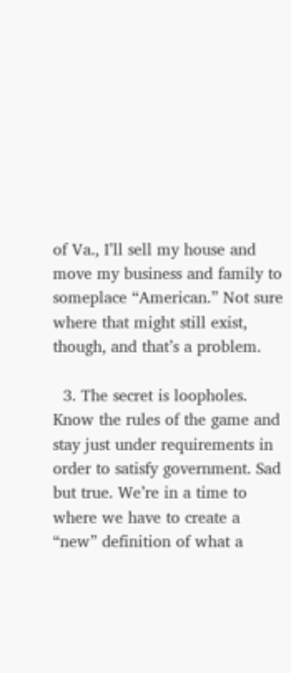of Va., I’ll sell my house and move my business and family to someplace “American.” Not sure where that might still exist, though, and that’s a problem.

  3. The secret is loopholes. Know the rules of the game and stay just under requirements in order to satisfy government. Sad but true. We’re in a time to where we have to create a “new” definition of what a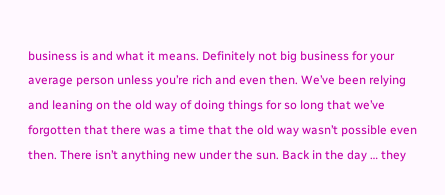business is and what it means. Definitely not big business for your average person unless you’re rich and even then. We’ve been relying and leaning on the old way of doing things for so long that we’ve forgotten that there was a time that the old way wasn’t possible even then. There isn’t anything new under the sun. Back in the day … they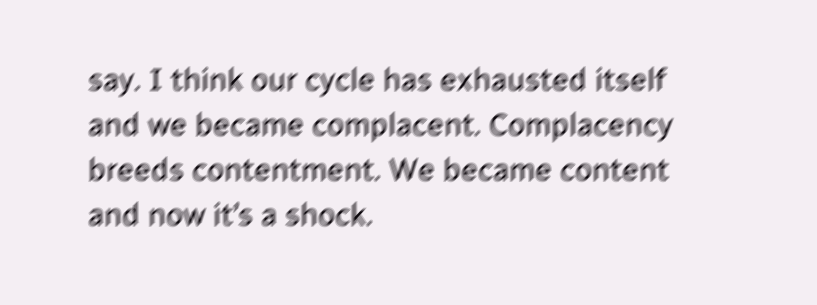say. I think our cycle has exhausted itself and we became complacent. Complacency breeds contentment. We became content and now it’s a shock.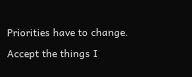Priorities have to change. Accept the things I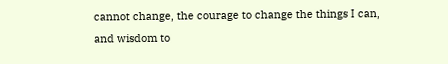cannot change, the courage to change the things I can, and wisdom to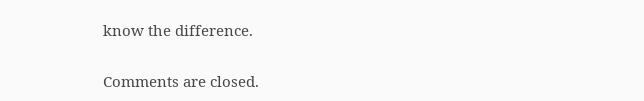know the difference.

Comments are closed.